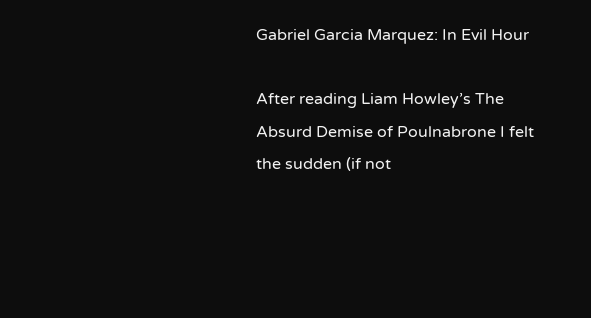Gabriel Garcia Marquez: In Evil Hour

After reading Liam Howley’s The Absurd Demise of Poulnabrone I felt the sudden (if not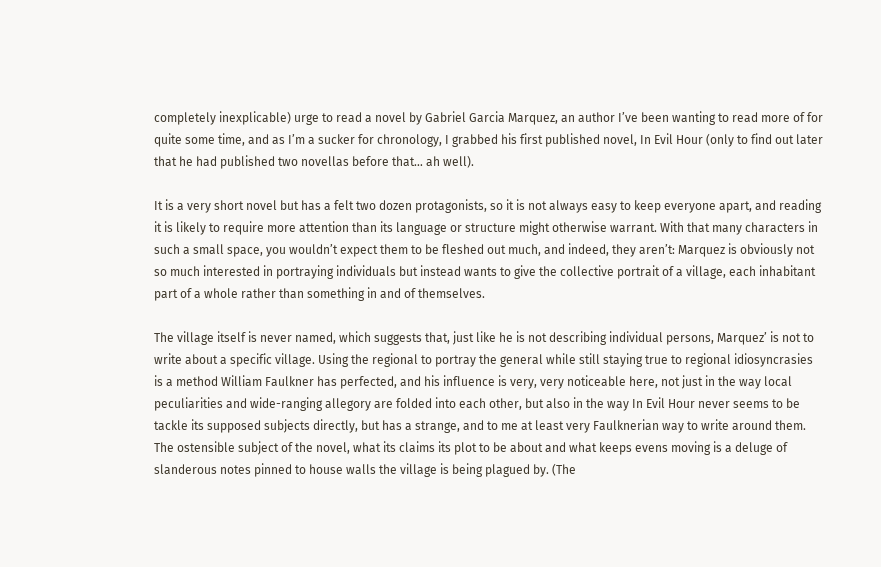completely inexplicable) urge to read a novel by Gabriel Garcia Marquez, an author I’ve been wanting to read more of for quite some time, and as I’m a sucker for chronology, I grabbed his first published novel, In Evil Hour (only to find out later that he had published two novellas before that… ah well).

It is a very short novel but has a felt two dozen protagonists, so it is not always easy to keep everyone apart, and reading it is likely to require more attention than its language or structure might otherwise warrant. With that many characters in such a small space, you wouldn’t expect them to be fleshed out much, and indeed, they aren’t: Marquez is obviously not so much interested in portraying individuals but instead wants to give the collective portrait of a village, each inhabitant part of a whole rather than something in and of themselves.

The village itself is never named, which suggests that, just like he is not describing individual persons, Marquez’ is not to write about a specific village. Using the regional to portray the general while still staying true to regional idiosyncrasies is a method William Faulkner has perfected, and his influence is very, very noticeable here, not just in the way local peculiarities and wide-ranging allegory are folded into each other, but also in the way In Evil Hour never seems to be tackle its supposed subjects directly, but has a strange, and to me at least very Faulknerian way to write around them. The ostensible subject of the novel, what its claims its plot to be about and what keeps evens moving is a deluge of slanderous notes pinned to house walls the village is being plagued by. (The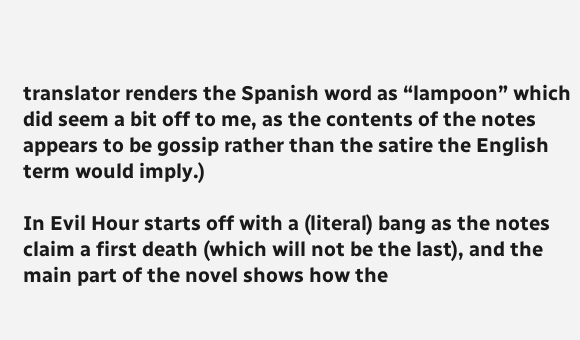translator renders the Spanish word as “lampoon” which did seem a bit off to me, as the contents of the notes appears to be gossip rather than the satire the English term would imply.)

In Evil Hour starts off with a (literal) bang as the notes claim a first death (which will not be the last), and the main part of the novel shows how the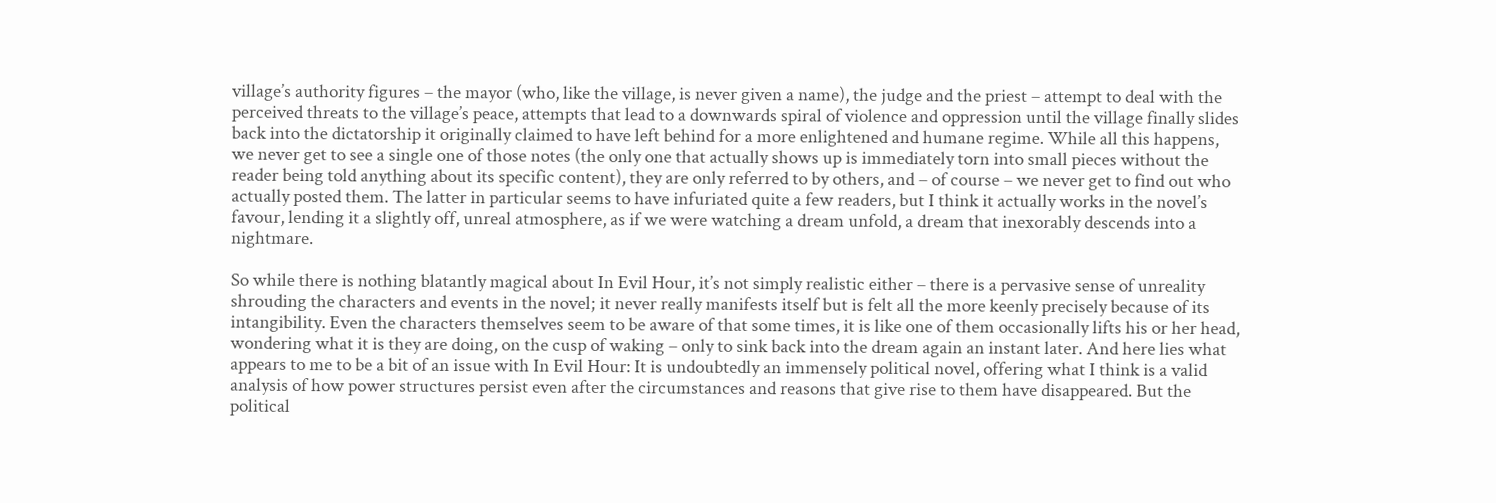village’s authority figures – the mayor (who, like the village, is never given a name), the judge and the priest – attempt to deal with the perceived threats to the village’s peace, attempts that lead to a downwards spiral of violence and oppression until the village finally slides back into the dictatorship it originally claimed to have left behind for a more enlightened and humane regime. While all this happens, we never get to see a single one of those notes (the only one that actually shows up is immediately torn into small pieces without the reader being told anything about its specific content), they are only referred to by others, and – of course – we never get to find out who actually posted them. The latter in particular seems to have infuriated quite a few readers, but I think it actually works in the novel’s favour, lending it a slightly off, unreal atmosphere, as if we were watching a dream unfold, a dream that inexorably descends into a nightmare.

So while there is nothing blatantly magical about In Evil Hour, it’s not simply realistic either – there is a pervasive sense of unreality shrouding the characters and events in the novel; it never really manifests itself but is felt all the more keenly precisely because of its intangibility. Even the characters themselves seem to be aware of that some times, it is like one of them occasionally lifts his or her head, wondering what it is they are doing, on the cusp of waking – only to sink back into the dream again an instant later. And here lies what appears to me to be a bit of an issue with In Evil Hour: It is undoubtedly an immensely political novel, offering what I think is a valid analysis of how power structures persist even after the circumstances and reasons that give rise to them have disappeared. But the political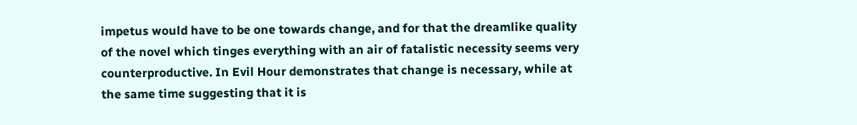impetus would have to be one towards change, and for that the dreamlike quality of the novel which tinges everything with an air of fatalistic necessity seems very counterproductive. In Evil Hour demonstrates that change is necessary, while at the same time suggesting that it is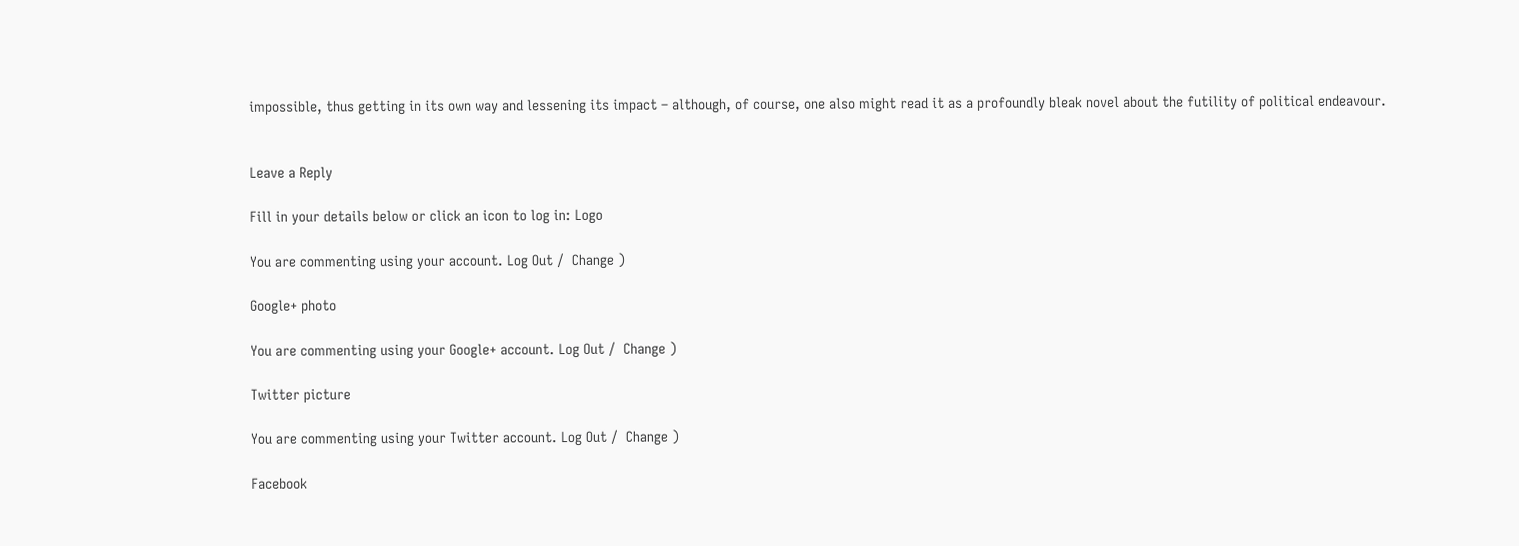impossible, thus getting in its own way and lessening its impact – although, of course, one also might read it as a profoundly bleak novel about the futility of political endeavour.


Leave a Reply

Fill in your details below or click an icon to log in: Logo

You are commenting using your account. Log Out /  Change )

Google+ photo

You are commenting using your Google+ account. Log Out /  Change )

Twitter picture

You are commenting using your Twitter account. Log Out /  Change )

Facebook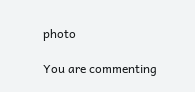photo

You are commenting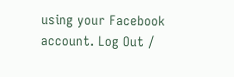using your Facebook account. Log Out /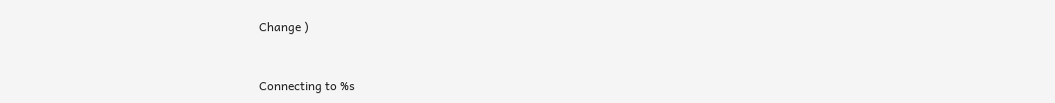Change )


Connecting to %s